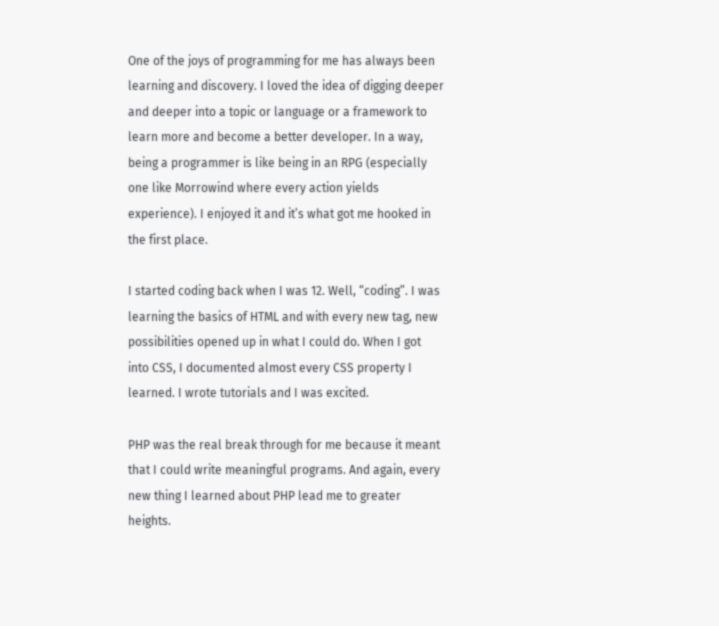One of the joys of programming for me has always been learning and discovery. I loved the idea of digging deeper and deeper into a topic or language or a framework to learn more and become a better developer. In a way, being a programmer is like being in an RPG (especially one like Morrowind where every action yields experience). I enjoyed it and it’s what got me hooked in the first place.

I started coding back when I was 12. Well, “coding”. I was learning the basics of HTML and with every new tag, new possibilities opened up in what I could do. When I got into CSS, I documented almost every CSS property I learned. I wrote tutorials and I was excited.

PHP was the real break through for me because it meant that I could write meaningful programs. And again, every new thing I learned about PHP lead me to greater heights.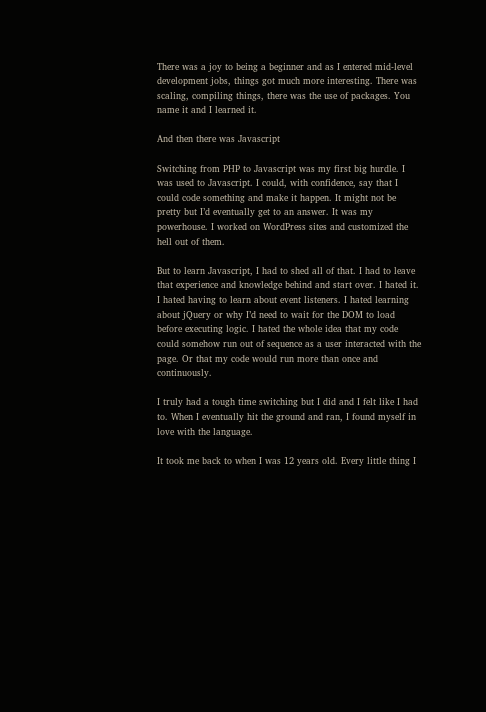There was a joy to being a beginner and as I entered mid-level development jobs, things got much more interesting. There was scaling, compiling things, there was the use of packages. You name it and I learned it.

And then there was Javascript

Switching from PHP to Javascript was my first big hurdle. I was used to Javascript. I could, with confidence, say that I could code something and make it happen. It might not be pretty but I’d eventually get to an answer. It was my powerhouse. I worked on WordPress sites and customized the hell out of them.

But to learn Javascript, I had to shed all of that. I had to leave that experience and knowledge behind and start over. I hated it. I hated having to learn about event listeners. I hated learning about jQuery or why I’d need to wait for the DOM to load before executing logic. I hated the whole idea that my code could somehow run out of sequence as a user interacted with the page. Or that my code would run more than once and continuously.

I truly had a tough time switching but I did and I felt like I had to. When I eventually hit the ground and ran, I found myself in love with the language.

It took me back to when I was 12 years old. Every little thing I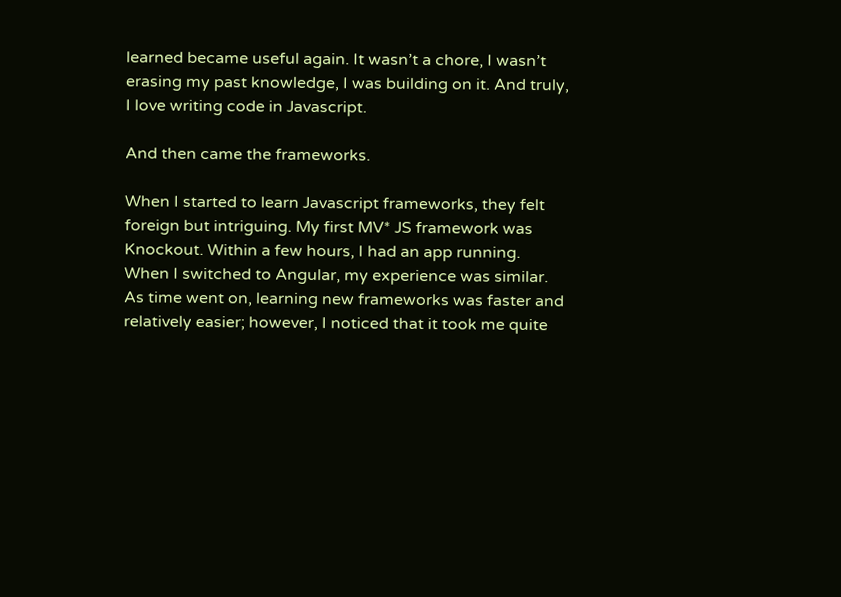learned became useful again. It wasn’t a chore, I wasn’t erasing my past knowledge, I was building on it. And truly, I love writing code in Javascript.

And then came the frameworks.

When I started to learn Javascript frameworks, they felt foreign but intriguing. My first MV* JS framework was Knockout. Within a few hours, I had an app running. When I switched to Angular, my experience was similar. As time went on, learning new frameworks was faster and relatively easier; however, I noticed that it took me quite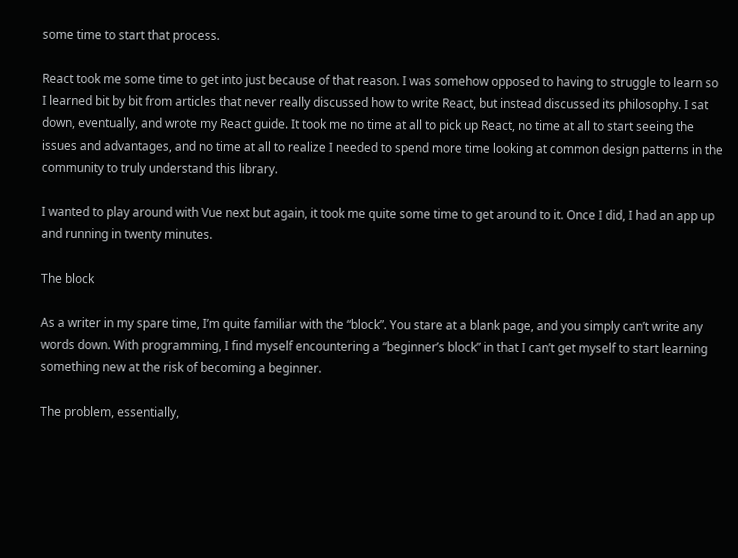some time to start that process.

React took me some time to get into just because of that reason. I was somehow opposed to having to struggle to learn so I learned bit by bit from articles that never really discussed how to write React, but instead discussed its philosophy. I sat down, eventually, and wrote my React guide. It took me no time at all to pick up React, no time at all to start seeing the issues and advantages, and no time at all to realize I needed to spend more time looking at common design patterns in the community to truly understand this library.

I wanted to play around with Vue next but again, it took me quite some time to get around to it. Once I did, I had an app up and running in twenty minutes.

The block

As a writer in my spare time, I’m quite familiar with the “block”. You stare at a blank page, and you simply can’t write any words down. With programming, I find myself encountering a “beginner’s block” in that I can’t get myself to start learning something new at the risk of becoming a beginner.

The problem, essentially,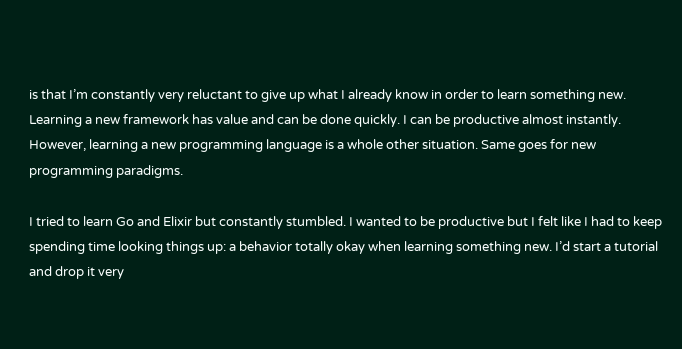is that I’m constantly very reluctant to give up what I already know in order to learn something new. Learning a new framework has value and can be done quickly. I can be productive almost instantly. However, learning a new programming language is a whole other situation. Same goes for new programming paradigms.

I tried to learn Go and Elixir but constantly stumbled. I wanted to be productive but I felt like I had to keep spending time looking things up: a behavior totally okay when learning something new. I’d start a tutorial and drop it very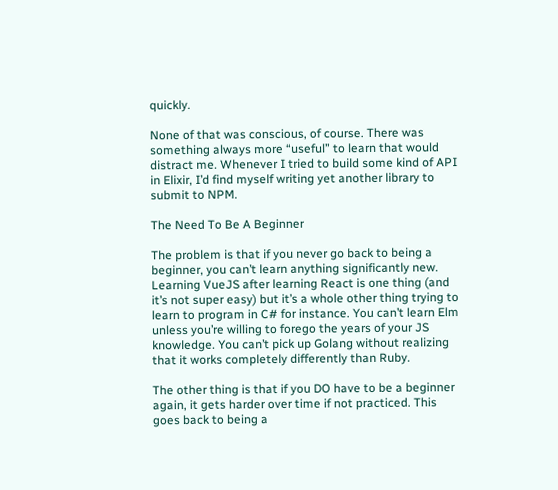quickly.

None of that was conscious, of course. There was something always more “useful” to learn that would distract me. Whenever I tried to build some kind of API in Elixir, I’d find myself writing yet another library to submit to NPM.

The Need To Be A Beginner

The problem is that if you never go back to being a beginner, you can’t learn anything significantly new. Learning VueJS after learning React is one thing (and it’s not super easy) but it’s a whole other thing trying to learn to program in C# for instance. You can’t learn Elm unless you’re willing to forego the years of your JS knowledge. You can’t pick up Golang without realizing that it works completely differently than Ruby.

The other thing is that if you DO have to be a beginner again, it gets harder over time if not practiced. This goes back to being a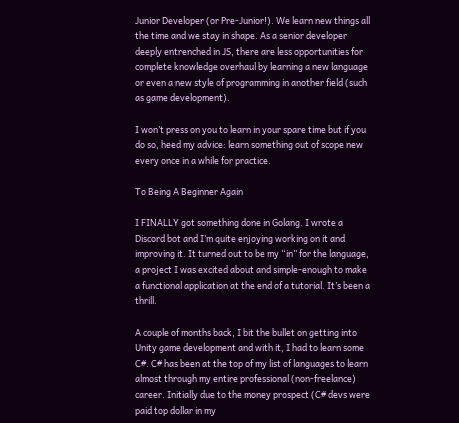Junior Developer (or Pre-Junior!). We learn new things all the time and we stay in shape. As a senior developer deeply entrenched in JS, there are less opportunities for complete knowledge overhaul by learning a new language or even a new style of programming in another field (such as game development).

I won’t press on you to learn in your spare time but if you do so, heed my advice: learn something out of scope new every once in a while for practice.

To Being A Beginner Again

I FINALLY got something done in Golang. I wrote a Discord bot and I’m quite enjoying working on it and improving it. It turned out to be my “in” for the language, a project I was excited about and simple-enough to make a functional application at the end of a tutorial. It’s been a thrill.

A couple of months back, I bit the bullet on getting into Unity game development and with it, I had to learn some C#. C# has been at the top of my list of languages to learn almost through my entire professional (non-freelance) career. Initially due to the money prospect (C# devs were paid top dollar in my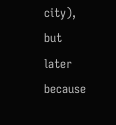city), but later because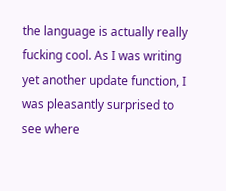the language is actually really fucking cool. As I was writing yet another update function, I was pleasantly surprised to see where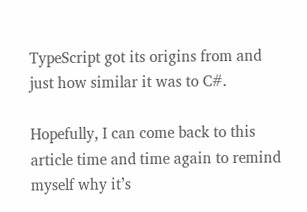TypeScript got its origins from and just how similar it was to C#.

Hopefully, I can come back to this article time and time again to remind myself why it’s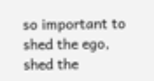so important to shed the ego, shed the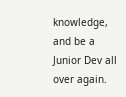knowledge, and be a Junior Dev all over again.